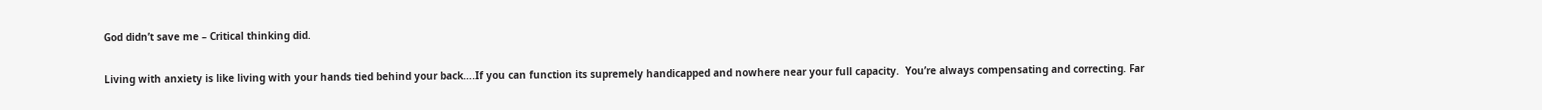God didn’t save me – Critical thinking did.

Living with anxiety is like living with your hands tied behind your back….If you can function its supremely handicapped and nowhere near your full capacity.  You’re always compensating and correcting. Far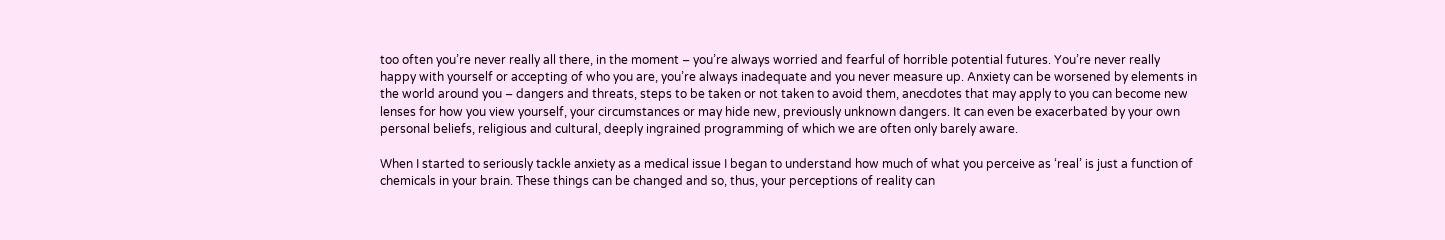too often you’re never really all there, in the moment – you’re always worried and fearful of horrible potential futures. You’re never really happy with yourself or accepting of who you are, you’re always inadequate and you never measure up. Anxiety can be worsened by elements in the world around you – dangers and threats, steps to be taken or not taken to avoid them, anecdotes that may apply to you can become new lenses for how you view yourself, your circumstances or may hide new, previously unknown dangers. It can even be exacerbated by your own personal beliefs, religious and cultural, deeply ingrained programming of which we are often only barely aware.

When I started to seriously tackle anxiety as a medical issue I began to understand how much of what you perceive as ‘real’ is just a function of chemicals in your brain. These things can be changed and so, thus, your perceptions of reality can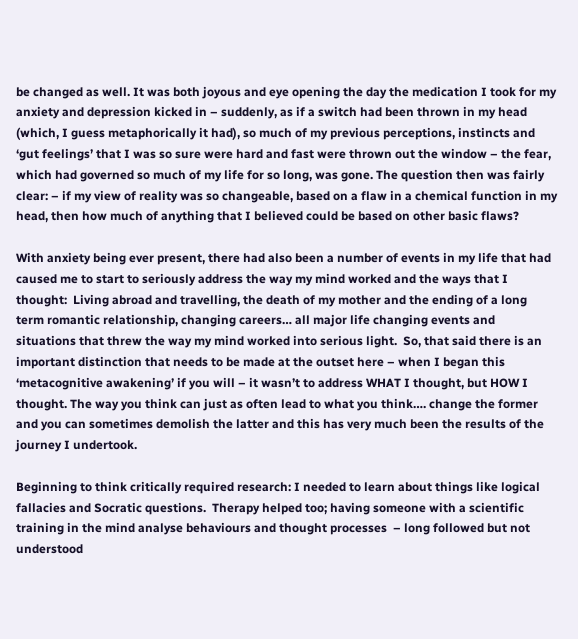be changed as well. It was both joyous and eye opening the day the medication I took for my anxiety and depression kicked in – suddenly, as if a switch had been thrown in my head (which, I guess metaphorically it had), so much of my previous perceptions, instincts and ‘gut feelings’ that I was so sure were hard and fast were thrown out the window – the fear, which had governed so much of my life for so long, was gone. The question then was fairly clear: – if my view of reality was so changeable, based on a flaw in a chemical function in my head, then how much of anything that I believed could be based on other basic flaws?

With anxiety being ever present, there had also been a number of events in my life that had caused me to start to seriously address the way my mind worked and the ways that I thought:  Living abroad and travelling, the death of my mother and the ending of a long term romantic relationship, changing careers… all major life changing events and situations that threw the way my mind worked into serious light.  So, that said there is an important distinction that needs to be made at the outset here – when I began this ‘metacognitive awakening’ if you will – it wasn’t to address WHAT I thought, but HOW I thought. The way you think can just as often lead to what you think…. change the former and you can sometimes demolish the latter and this has very much been the results of the journey I undertook.

Beginning to think critically required research: I needed to learn about things like logical fallacies and Socratic questions.  Therapy helped too; having someone with a scientific training in the mind analyse behaviours and thought processes  – long followed but not understood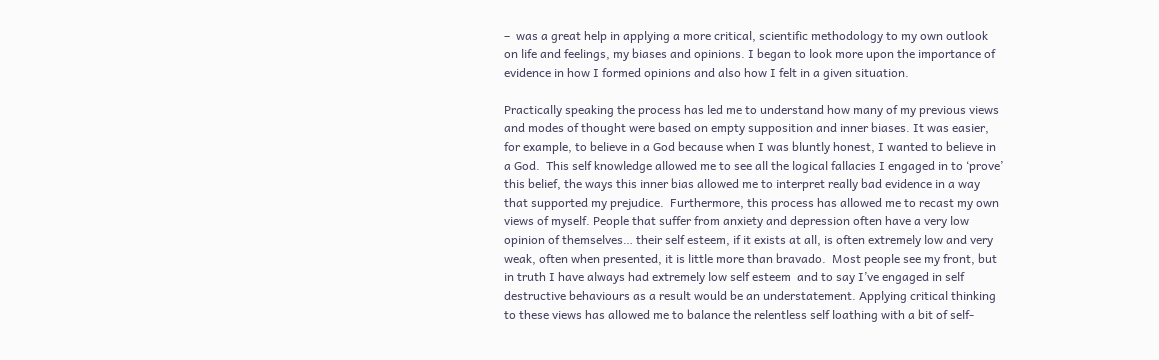–  was a great help in applying a more critical, scientific methodology to my own outlook on life and feelings, my biases and opinions. I began to look more upon the importance of evidence in how I formed opinions and also how I felt in a given situation.

Practically speaking the process has led me to understand how many of my previous views and modes of thought were based on empty supposition and inner biases. It was easier, for example, to believe in a God because when I was bluntly honest, I wanted to believe in a God.  This self knowledge allowed me to see all the logical fallacies I engaged in to ‘prove’ this belief, the ways this inner bias allowed me to interpret really bad evidence in a way that supported my prejudice.  Furthermore, this process has allowed me to recast my own views of myself. People that suffer from anxiety and depression often have a very low opinion of themselves… their self esteem, if it exists at all, is often extremely low and very weak, often when presented, it is little more than bravado.  Most people see my front, but in truth I have always had extremely low self esteem  and to say I’ve engaged in self destructive behaviours as a result would be an understatement. Applying critical thinking to these views has allowed me to balance the relentless self loathing with a bit of self-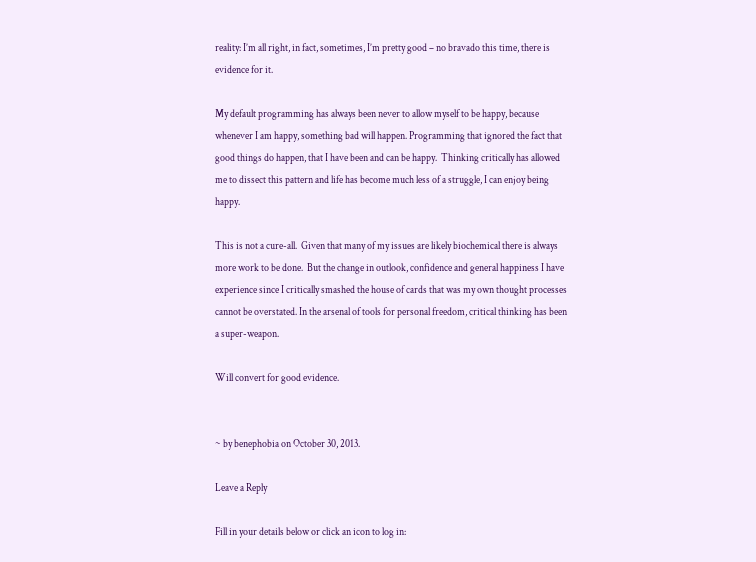reality: I’m all right, in fact, sometimes, I’m pretty good – no bravado this time, there is evidence for it.

My default programming has always been never to allow myself to be happy, because whenever I am happy, something bad will happen. Programming that ignored the fact that good things do happen, that I have been and can be happy.  Thinking critically has allowed me to dissect this pattern and life has become much less of a struggle, I can enjoy being happy.

This is not a cure-all.  Given that many of my issues are likely biochemical there is always more work to be done.  But the change in outlook, confidence and general happiness I have experience since I critically smashed the house of cards that was my own thought processes cannot be overstated. In the arsenal of tools for personal freedom, critical thinking has been a super-weapon.

Will convert for good evidence.


~ by benephobia on October 30, 2013.

Leave a Reply

Fill in your details below or click an icon to log in: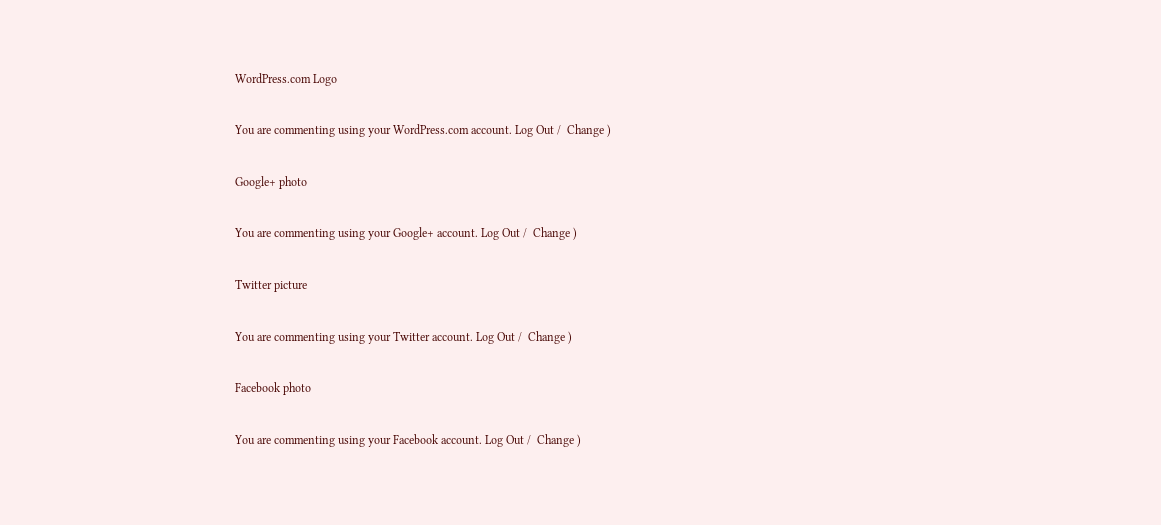WordPress.com Logo

You are commenting using your WordPress.com account. Log Out /  Change )

Google+ photo

You are commenting using your Google+ account. Log Out /  Change )

Twitter picture

You are commenting using your Twitter account. Log Out /  Change )

Facebook photo

You are commenting using your Facebook account. Log Out /  Change )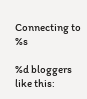Connecting to %s

%d bloggers like this: